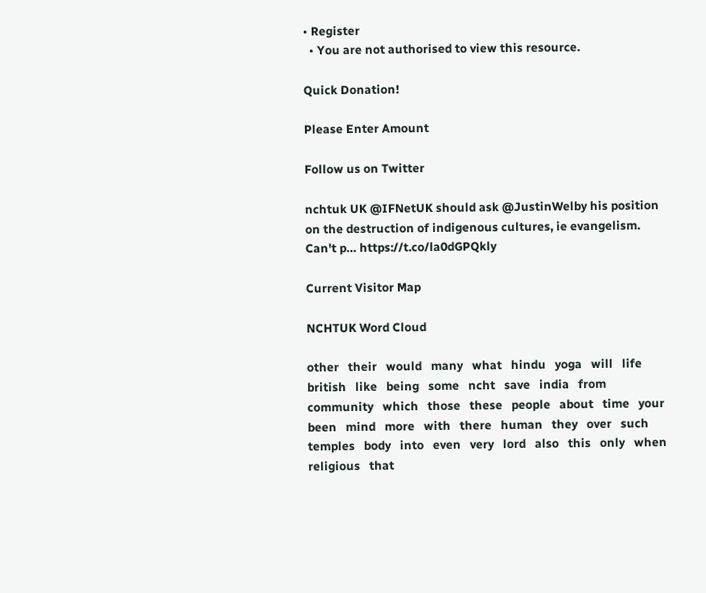• Register
  • You are not authorised to view this resource.

Quick Donation!

Please Enter Amount

Follow us on Twitter

nchtuk UK @IFNetUK should ask @JustinWelby his position on the destruction of indigenous cultures, ie evangelism. Can't p… https://t.co/la0dGPQkly

Current Visitor Map

NCHTUK Word Cloud

other   their   would   many   what   hindu   yoga   will   life   british   like   being   some   ncht   save   india   from   community   which   those   these   people   about   time   your   been   mind   more   with   there   human   they   over   such   temples   body   into   even   very   lord   also   this   only   when   religious   that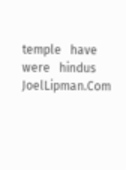temple   have   were   hindus   JoelLipman.Com